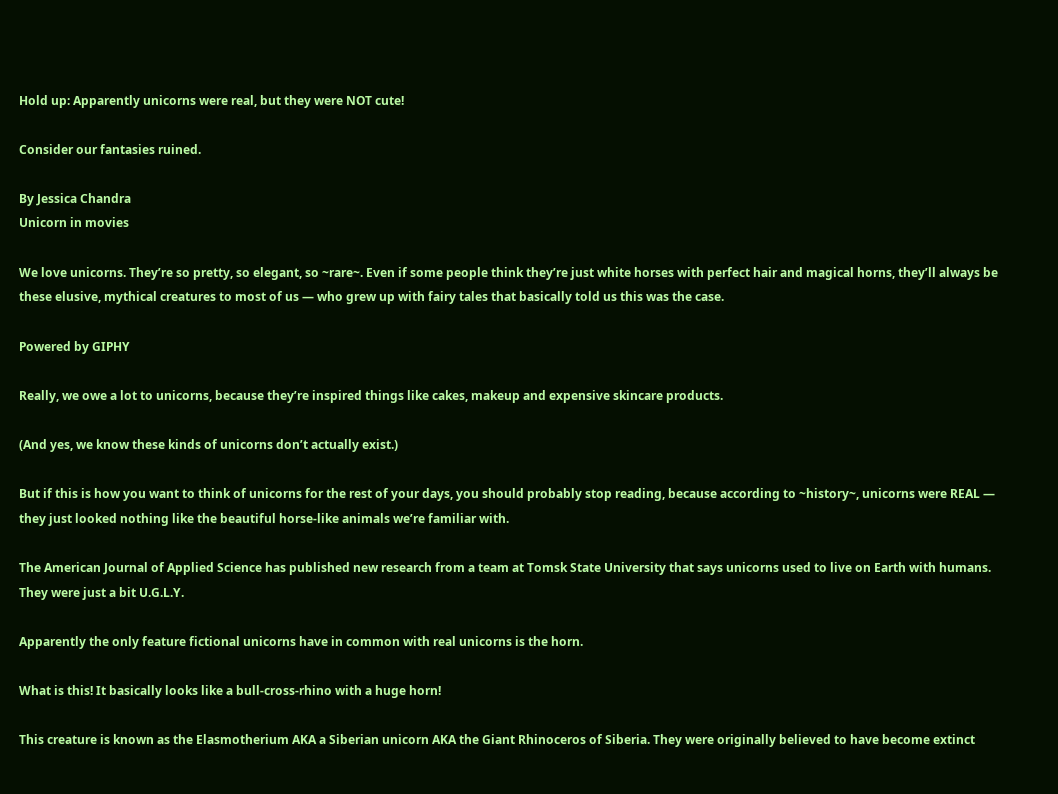Hold up: Apparently unicorns were real, but they were NOT cute!

Consider our fantasies ruined.

By Jessica Chandra
Unicorn in movies

We love unicorns. They’re so pretty, so elegant, so ~rare~. Even if some people think they’re just white horses with perfect hair and magical horns, they’ll always be these elusive, mythical creatures to most of us — who grew up with fairy tales that basically told us this was the case.

Powered by GIPHY

Really, we owe a lot to unicorns, because they’re inspired things like cakes, makeup and expensive skincare products.

(And yes, we know these kinds of unicorns don’t actually exist.)

But if this is how you want to think of unicorns for the rest of your days, you should probably stop reading, because according to ~history~, unicorns were REAL — they just looked nothing like the beautiful horse-like animals we’re familiar with.

The American Journal of Applied Science has published new research from a team at Tomsk State University that says unicorns used to live on Earth with humans. They were just a bit U.G.L.Y.

Apparently the only feature fictional unicorns have in common with real unicorns is the horn.

What is this! It basically looks like a bull-cross-rhino with a huge horn!

This creature is known as the Elasmotherium AKA a Siberian unicorn AKA the Giant Rhinoceros of Siberia. They were originally believed to have become extinct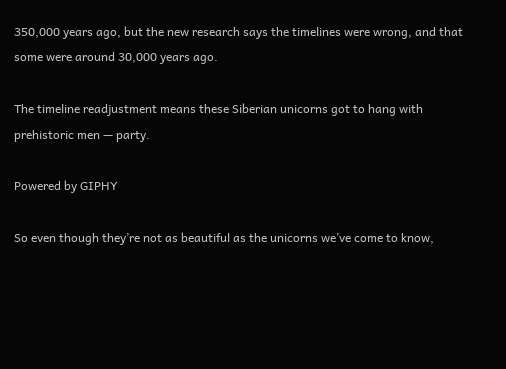350,000 years ago, but the new research says the timelines were wrong, and that some were around 30,000 years ago.

The timeline readjustment means these Siberian unicorns got to hang with prehistoric men — party.

Powered by GIPHY

So even though they’re not as beautiful as the unicorns we’ve come to know,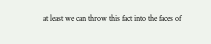at least we can throw this fact into the faces of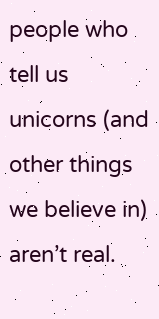people who tell us unicorns (and other things we believe in) aren’t real.